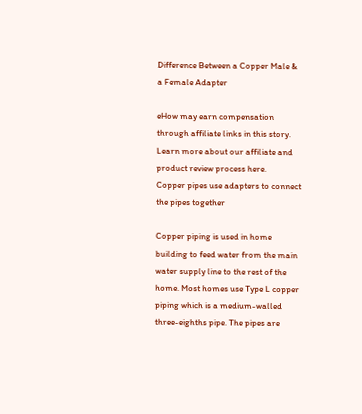Difference Between a Copper Male & a Female Adapter

eHow may earn compensation through affiliate links in this story. Learn more about our affiliate and product review process here.
Copper pipes use adapters to connect the pipes together

Copper piping is used in home building to feed water from the main water supply line to the rest of the home. Most homes use Type L copper piping which is a medium-walled three-eighths pipe. The pipes are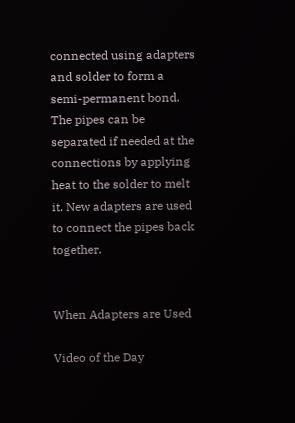connected using adapters and solder to form a semi-permanent bond. The pipes can be separated if needed at the connections by applying heat to the solder to melt it. New adapters are used to connect the pipes back together.


When Adapters are Used

Video of the Day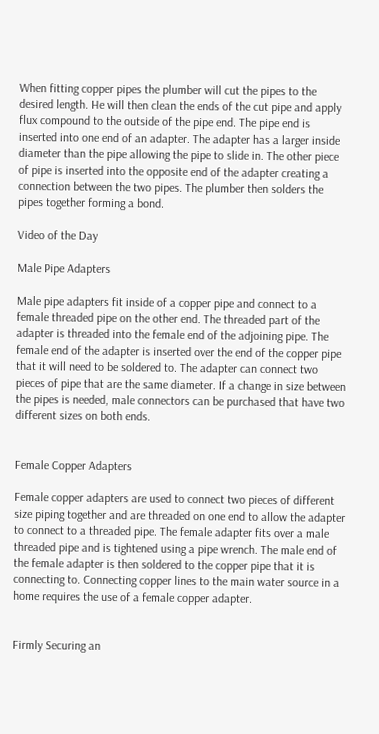When fitting copper pipes the plumber will cut the pipes to the desired length. He will then clean the ends of the cut pipe and apply flux compound to the outside of the pipe end. The pipe end is inserted into one end of an adapter. The adapter has a larger inside diameter than the pipe allowing the pipe to slide in. The other piece of pipe is inserted into the opposite end of the adapter creating a connection between the two pipes. The plumber then solders the pipes together forming a bond.

Video of the Day

Male Pipe Adapters

Male pipe adapters fit inside of a copper pipe and connect to a female threaded pipe on the other end. The threaded part of the adapter is threaded into the female end of the adjoining pipe. The female end of the adapter is inserted over the end of the copper pipe that it will need to be soldered to. The adapter can connect two pieces of pipe that are the same diameter. If a change in size between the pipes is needed, male connectors can be purchased that have two different sizes on both ends.


Female Copper Adapters

Female copper adapters are used to connect two pieces of different size piping together and are threaded on one end to allow the adapter to connect to a threaded pipe. The female adapter fits over a male threaded pipe and is tightened using a pipe wrench. The male end of the female adapter is then soldered to the copper pipe that it is connecting to. Connecting copper lines to the main water source in a home requires the use of a female copper adapter.


Firmly Securing an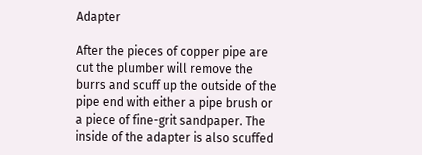Adapter

After the pieces of copper pipe are cut the plumber will remove the burrs and scuff up the outside of the pipe end with either a pipe brush or a piece of fine-grit sandpaper. The inside of the adapter is also scuffed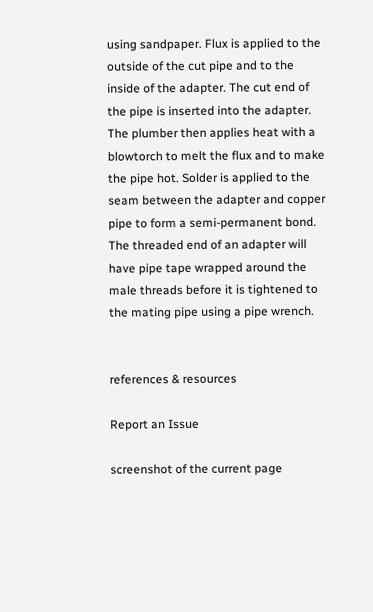using sandpaper. Flux is applied to the outside of the cut pipe and to the inside of the adapter. The cut end of the pipe is inserted into the adapter. The plumber then applies heat with a blowtorch to melt the flux and to make the pipe hot. Solder is applied to the seam between the adapter and copper pipe to form a semi-permanent bond. The threaded end of an adapter will have pipe tape wrapped around the male threads before it is tightened to the mating pipe using a pipe wrench.


references & resources

Report an Issue

screenshot of the current page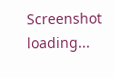Screenshot loading...